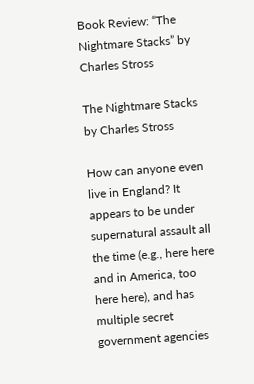Book Review: “The Nightmare Stacks” by Charles Stross

The Nightmare Stacks by Charles Stross

How can anyone even live in England? It appears to be under supernatural assault all the time (e.g., here here and in America, too here here), and has multiple secret government agencies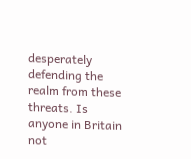desperately defending the realm from these threats. Is anyone in Britain not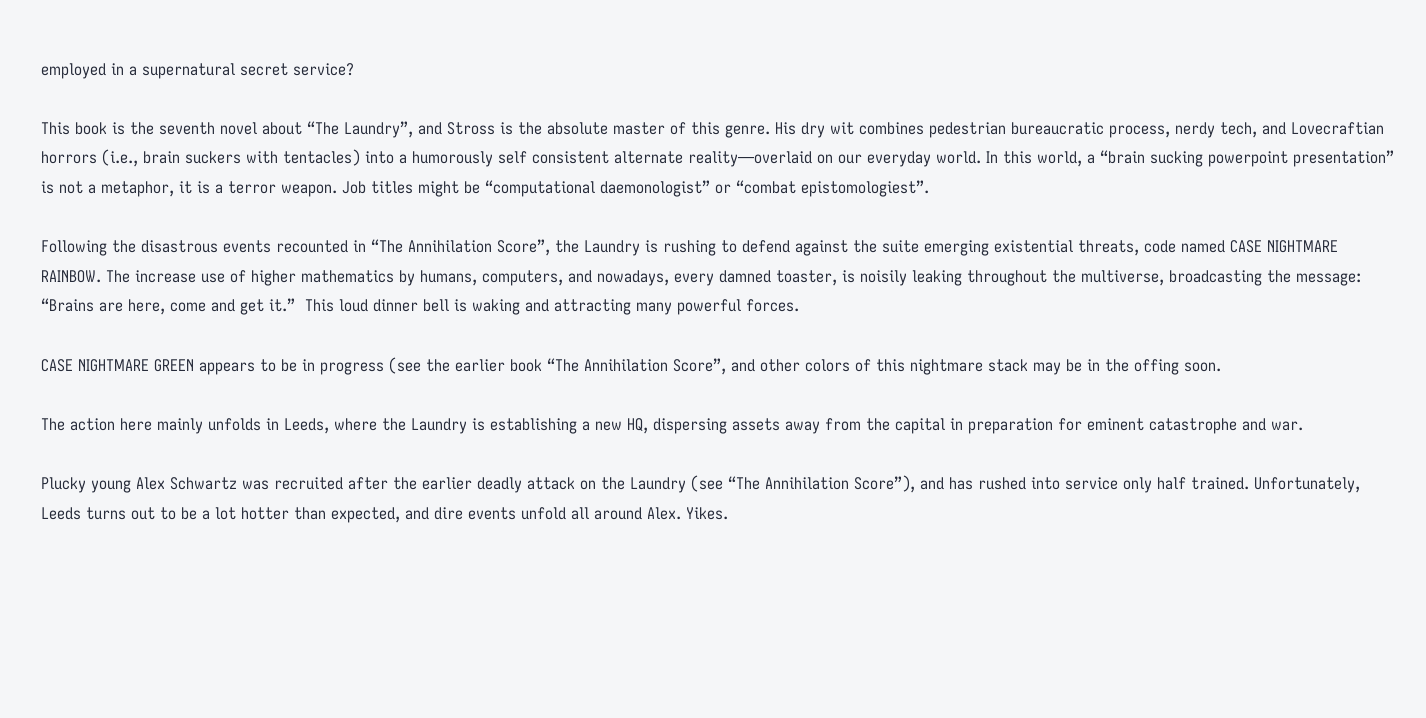employed in a supernatural secret service?

This book is the seventh novel about “The Laundry”, and Stross is the absolute master of this genre. His dry wit combines pedestrian bureaucratic process, nerdy tech, and Lovecraftian horrors (i.e., brain suckers with tentacles) into a humorously self consistent alternate reality—overlaid on our everyday world. In this world, a “brain sucking powerpoint presentation” is not a metaphor, it is a terror weapon. Job titles might be “computational daemonologist” or “combat epistomologiest”.

Following the disastrous events recounted in “The Annihilation Score”, the Laundry is rushing to defend against the suite emerging existential threats, code named CASE NIGHTMARE RAINBOW. The increase use of higher mathematics by humans, computers, and nowadays, every damned toaster, is noisily leaking throughout the multiverse, broadcasting the message: “Brains are here, come and get it.”  This loud dinner bell is waking and attracting many powerful forces.

CASE NIGHTMARE GREEN appears to be in progress (see the earlier book “The Annihilation Score”, and other colors of this nightmare stack may be in the offing soon.

The action here mainly unfolds in Leeds, where the Laundry is establishing a new HQ, dispersing assets away from the capital in preparation for eminent catastrophe and war.

Plucky young Alex Schwartz was recruited after the earlier deadly attack on the Laundry (see “The Annihilation Score”), and has rushed into service only half trained. Unfortunately, Leeds turns out to be a lot hotter than expected, and dire events unfold all around Alex. Yikes.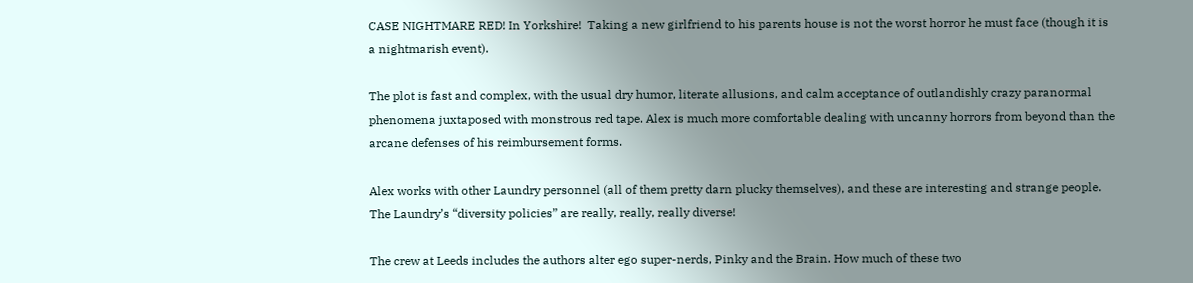CASE NIGHTMARE RED! In Yorkshire!  Taking a new girlfriend to his parents house is not the worst horror he must face (though it is a nightmarish event).

The plot is fast and complex, with the usual dry humor, literate allusions, and calm acceptance of outlandishly crazy paranormal phenomena juxtaposed with monstrous red tape. Alex is much more comfortable dealing with uncanny horrors from beyond than the arcane defenses of his reimbursement forms.

Alex works with other Laundry personnel (all of them pretty darn plucky themselves), and these are interesting and strange people. The Laundry’s “diversity policies” are really, really, really diverse!

The crew at Leeds includes the authors alter ego super-nerds, Pinky and the Brain. How much of these two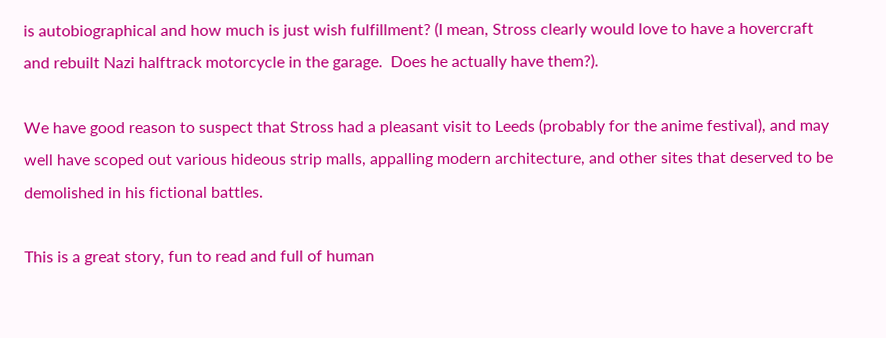is autobiographical and how much is just wish fulfillment? (I mean, Stross clearly would love to have a hovercraft and rebuilt Nazi halftrack motorcycle in the garage.  Does he actually have them?).

We have good reason to suspect that Stross had a pleasant visit to Leeds (probably for the anime festival), and may well have scoped out various hideous strip malls, appalling modern architecture, and other sites that deserved to be demolished in his fictional battles.

This is a great story, fun to read and full of human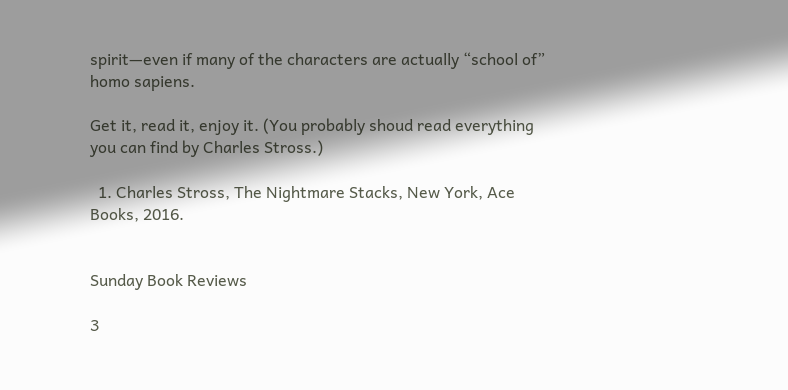spirit—even if many of the characters are actually “school of” homo sapiens.

Get it, read it, enjoy it. (You probably shoud read everything you can find by Charles Stross.)

  1. Charles Stross, The Nightmare Stacks, New York, Ace Books, 2016.


Sunday Book Reviews

3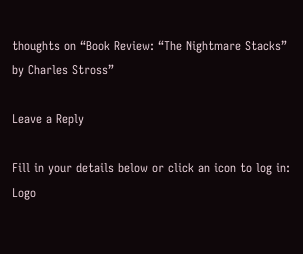thoughts on “Book Review: “The Nightmare Stacks” by Charles Stross”

Leave a Reply

Fill in your details below or click an icon to log in: Logo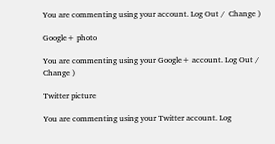You are commenting using your account. Log Out /  Change )

Google+ photo

You are commenting using your Google+ account. Log Out /  Change )

Twitter picture

You are commenting using your Twitter account. Log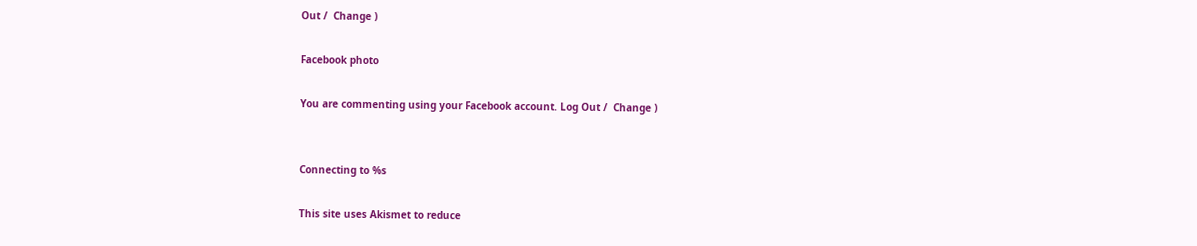Out /  Change )

Facebook photo

You are commenting using your Facebook account. Log Out /  Change )


Connecting to %s

This site uses Akismet to reduce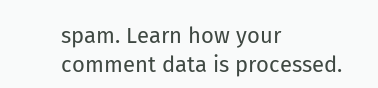spam. Learn how your comment data is processed.